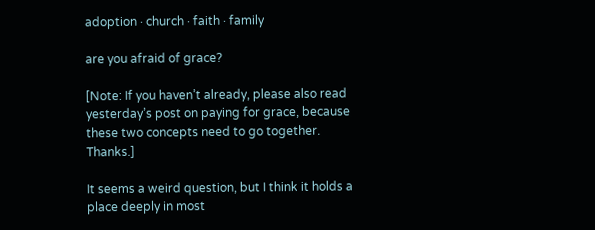adoption · church · faith · family

are you afraid of grace?

[Note: If you haven’t already, please also read yesterday’s post on paying for grace, because these two concepts need to go together. Thanks.]

It seems a weird question, but I think it holds a place deeply in most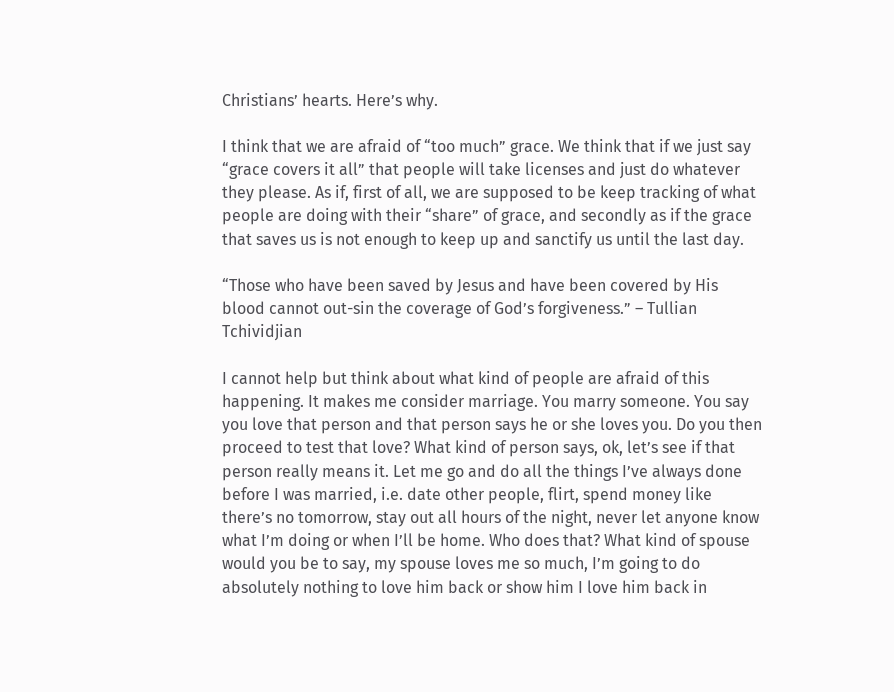Christians’ hearts. Here’s why.

I think that we are afraid of “too much” grace. We think that if we just say “grace covers it all” that people will take licenses and just do whatever they please. As if, first of all, we are supposed to be keep tracking of what people are doing with their “share” of grace, and secondly as if the grace that saves us is not enough to keep up and sanctify us until the last day.

“Those who have been saved by Jesus and have been covered by His blood cannot out-sin the coverage of God’s forgiveness.” – Tullian Tchividjian

I cannot help but think about what kind of people are afraid of this happening. It makes me consider marriage. You marry someone. You say you love that person and that person says he or she loves you. Do you then proceed to test that love? What kind of person says, ok, let’s see if that person really means it. Let me go and do all the things I’ve always done before I was married, i.e. date other people, flirt, spend money like there’s no tomorrow, stay out all hours of the night, never let anyone know what I’m doing or when I’ll be home. Who does that? What kind of spouse would you be to say, my spouse loves me so much, I’m going to do absolutely nothing to love him back or show him I love him back in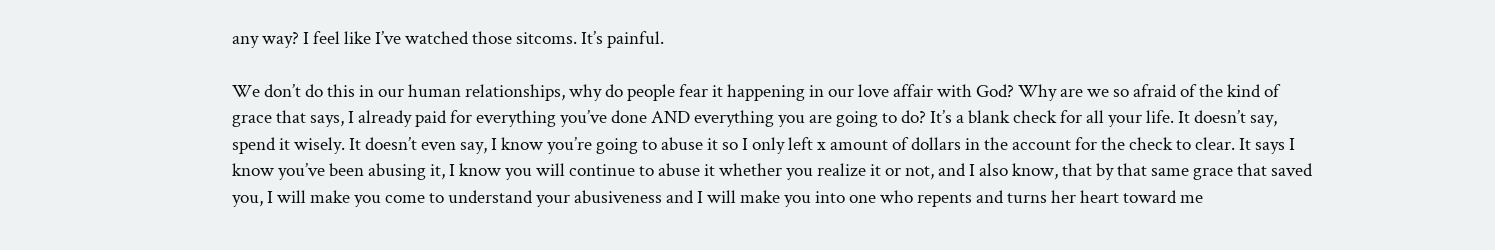any way? I feel like I’ve watched those sitcoms. It’s painful.

We don’t do this in our human relationships, why do people fear it happening in our love affair with God? Why are we so afraid of the kind of grace that says, I already paid for everything you’ve done AND everything you are going to do? It’s a blank check for all your life. It doesn’t say, spend it wisely. It doesn’t even say, I know you’re going to abuse it so I only left x amount of dollars in the account for the check to clear. It says I know you’ve been abusing it, I know you will continue to abuse it whether you realize it or not, and I also know, that by that same grace that saved you, I will make you come to understand your abusiveness and I will make you into one who repents and turns her heart toward me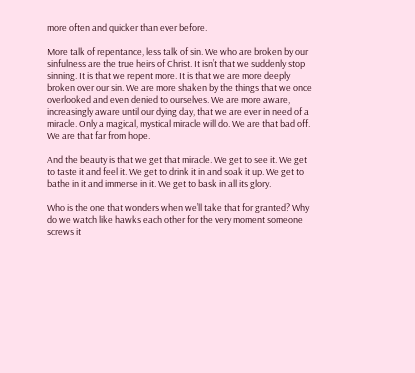more often and quicker than ever before.

More talk of repentance, less talk of sin. We who are broken by our sinfulness are the true heirs of Christ. It isn’t that we suddenly stop sinning. It is that we repent more. It is that we are more deeply broken over our sin. We are more shaken by the things that we once overlooked and even denied to ourselves. We are more aware, increasingly aware until our dying day, that we are ever in need of a miracle. Only a magical, mystical miracle will do. We are that bad off. We are that far from hope.

And the beauty is that we get that miracle. We get to see it. We get to taste it and feel it. We get to drink it in and soak it up. We get to bathe in it and immerse in it. We get to bask in all its glory.

Who is the one that wonders when we’ll take that for granted? Why do we watch like hawks each other for the very moment someone screws it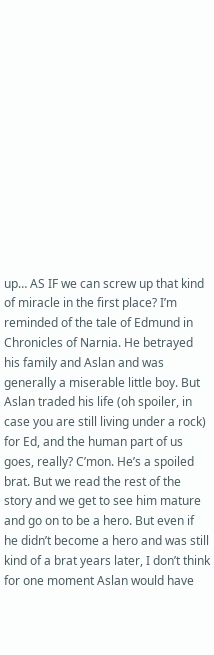up… AS IF we can screw up that kind of miracle in the first place? I’m reminded of the tale of Edmund in Chronicles of Narnia. He betrayed his family and Aslan and was generally a miserable little boy. But Aslan traded his life (oh spoiler, in case you are still living under a rock) for Ed, and the human part of us goes, really? C’mon. He’s a spoiled brat. But we read the rest of the story and we get to see him mature and go on to be a hero. But even if he didn’t become a hero and was still kind of a brat years later, I don’t think for one moment Aslan would have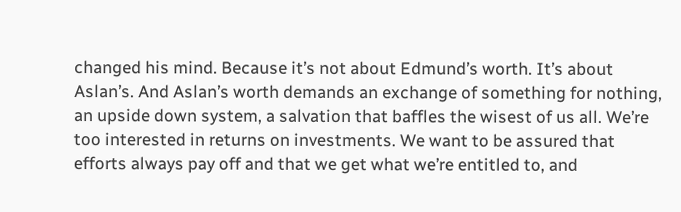changed his mind. Because it’s not about Edmund’s worth. It’s about Aslan’s. And Aslan’s worth demands an exchange of something for nothing, an upside down system, a salvation that baffles the wisest of us all. We’re too interested in returns on investments. We want to be assured that efforts always pay off and that we get what we’re entitled to, and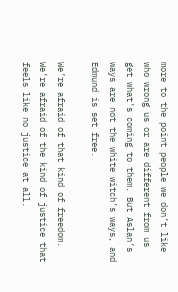more to the point people we don’t like who wrong us or are different from us get what’s coming to them. But Aslan’s ways are not the white witch’s ways, and Edmund is set free.

We’re afraid of that kind of freedom. We’re afraid of the kind of justice that feels like no justice at all.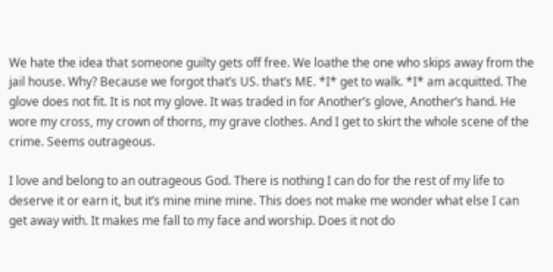We hate the idea that someone guilty gets off free. We loathe the one who skips away from the jail house. Why? Because we forgot that’s US. that’s ME. *I* get to walk. *I* am acquitted. The glove does not fit. It is not my glove. It was traded in for Another’s glove, Another’s hand. He wore my cross, my crown of thorns, my grave clothes. And I get to skirt the whole scene of the crime. Seems outrageous.

I love and belong to an outrageous God. There is nothing I can do for the rest of my life to deserve it or earn it, but it’s mine mine mine. This does not make me wonder what else I can get away with. It makes me fall to my face and worship. Does it not do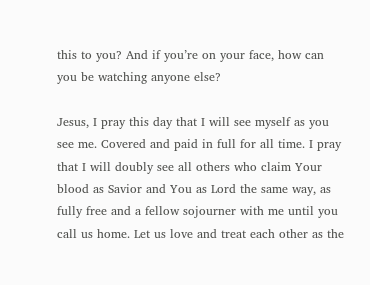this to you? And if you’re on your face, how can you be watching anyone else?

Jesus, I pray this day that I will see myself as you see me. Covered and paid in full for all time. I pray that I will doubly see all others who claim Your blood as Savior and You as Lord the same way, as fully free and a fellow sojourner with me until you call us home. Let us love and treat each other as the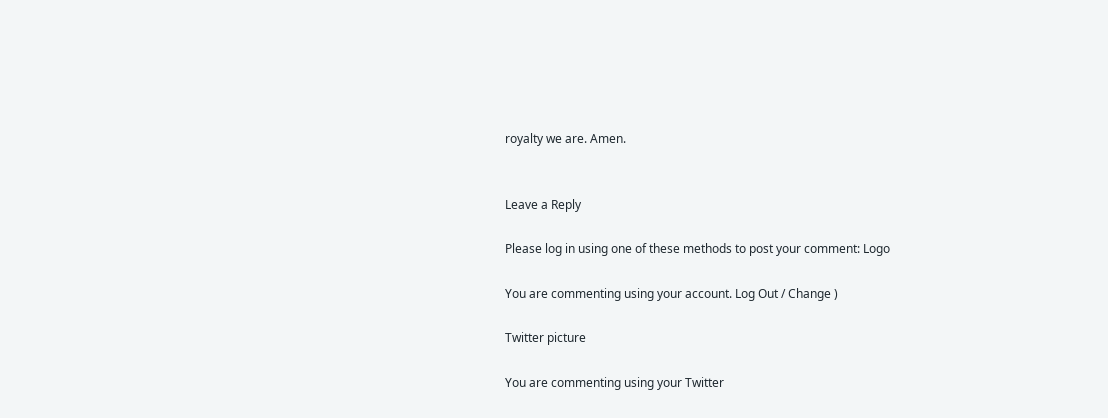royalty we are. Amen.


Leave a Reply

Please log in using one of these methods to post your comment: Logo

You are commenting using your account. Log Out / Change )

Twitter picture

You are commenting using your Twitter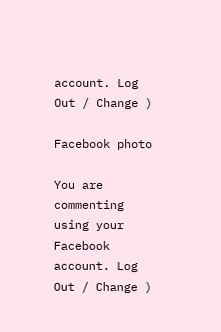account. Log Out / Change )

Facebook photo

You are commenting using your Facebook account. Log Out / Change )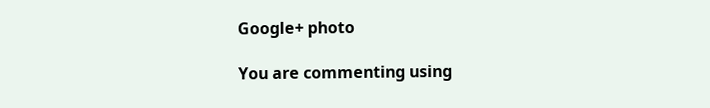Google+ photo

You are commenting using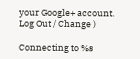your Google+ account. Log Out / Change )

Connecting to %s